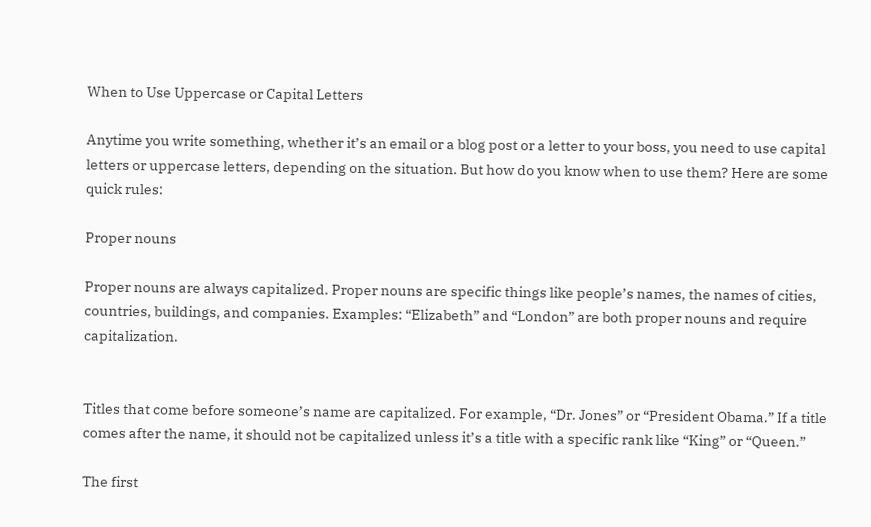When to Use Uppercase or Capital Letters

Anytime you write something, whether it’s an email or a blog post or a letter to your boss, you need to use capital letters or uppercase letters, depending on the situation. But how do you know when to use them? Here are some quick rules:

Proper nouns

Proper nouns are always capitalized. Proper nouns are specific things like people’s names, the names of cities, countries, buildings, and companies. Examples: “Elizabeth” and “London” are both proper nouns and require capitalization.


Titles that come before someone’s name are capitalized. For example, “Dr. Jones” or “President Obama.” If a title comes after the name, it should not be capitalized unless it’s a title with a specific rank like “King” or “Queen.”

The first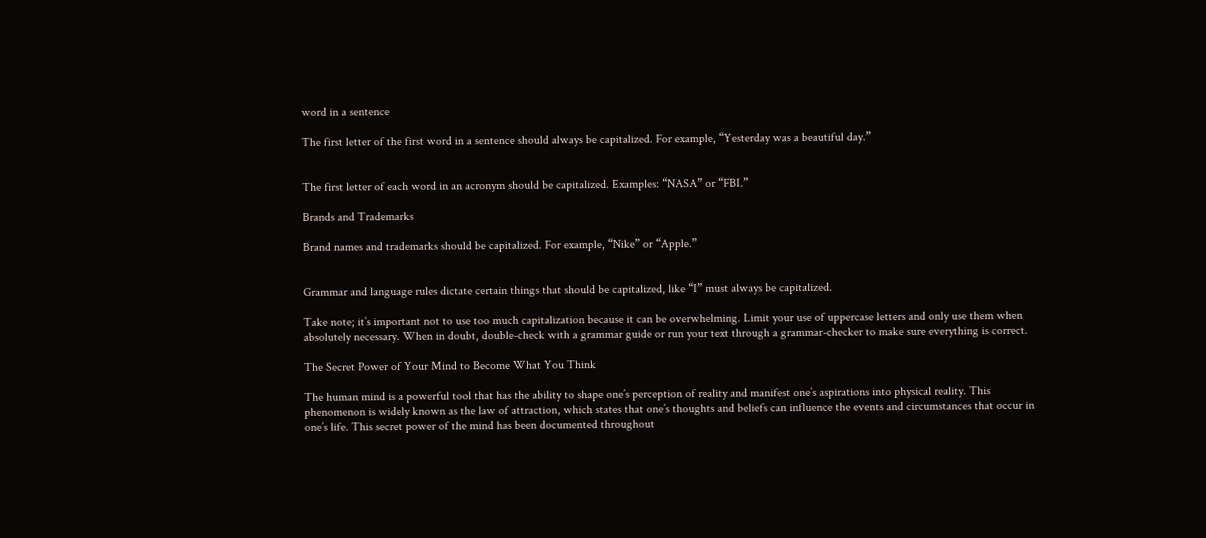word in a sentence

The first letter of the first word in a sentence should always be capitalized. For example, “Yesterday was a beautiful day.”


The first letter of each word in an acronym should be capitalized. Examples: “NASA” or “FBI.”

Brands and Trademarks

Brand names and trademarks should be capitalized. For example, “Nike” or “Apple.”


Grammar and language rules dictate certain things that should be capitalized, like “I” must always be capitalized.

Take note; it’s important not to use too much capitalization because it can be overwhelming. Limit your use of uppercase letters and only use them when absolutely necessary. When in doubt, double-check with a grammar guide or run your text through a grammar-checker to make sure everything is correct.

The Secret Power of Your Mind to Become What You Think

The human mind is a powerful tool that has the ability to shape one’s perception of reality and manifest one’s aspirations into physical reality. This phenomenon is widely known as the law of attraction, which states that one’s thoughts and beliefs can influence the events and circumstances that occur in one’s life. This secret power of the mind has been documented throughout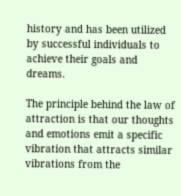history and has been utilized by successful individuals to achieve their goals and dreams.

The principle behind the law of attraction is that our thoughts and emotions emit a specific vibration that attracts similar vibrations from the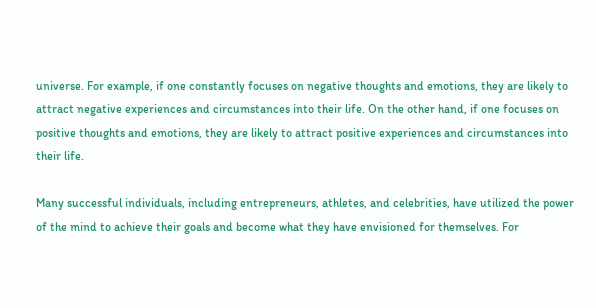universe. For example, if one constantly focuses on negative thoughts and emotions, they are likely to attract negative experiences and circumstances into their life. On the other hand, if one focuses on positive thoughts and emotions, they are likely to attract positive experiences and circumstances into their life.

Many successful individuals, including entrepreneurs, athletes, and celebrities, have utilized the power of the mind to achieve their goals and become what they have envisioned for themselves. For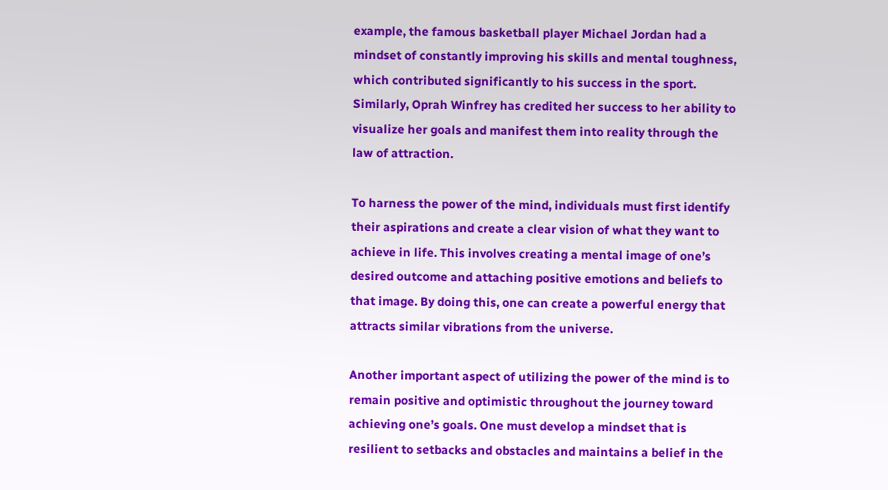example, the famous basketball player Michael Jordan had a mindset of constantly improving his skills and mental toughness, which contributed significantly to his success in the sport. Similarly, Oprah Winfrey has credited her success to her ability to visualize her goals and manifest them into reality through the law of attraction.

To harness the power of the mind, individuals must first identify their aspirations and create a clear vision of what they want to achieve in life. This involves creating a mental image of one’s desired outcome and attaching positive emotions and beliefs to that image. By doing this, one can create a powerful energy that attracts similar vibrations from the universe.

Another important aspect of utilizing the power of the mind is to remain positive and optimistic throughout the journey toward achieving one’s goals. One must develop a mindset that is resilient to setbacks and obstacles and maintains a belief in the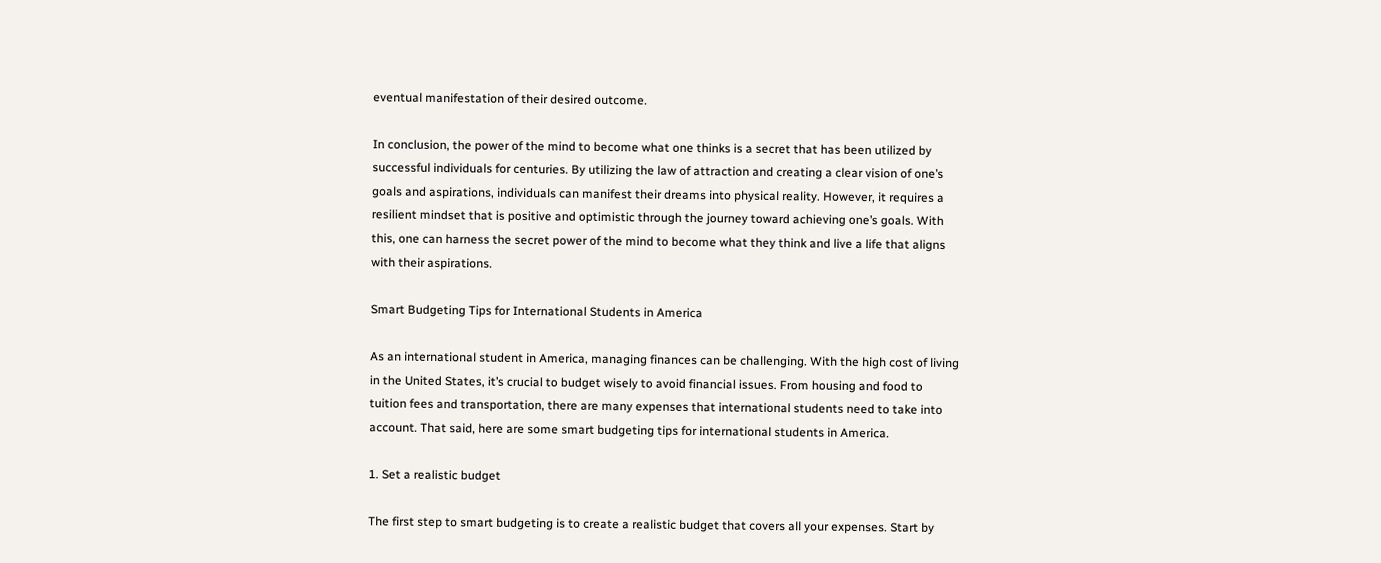eventual manifestation of their desired outcome.

In conclusion, the power of the mind to become what one thinks is a secret that has been utilized by successful individuals for centuries. By utilizing the law of attraction and creating a clear vision of one’s goals and aspirations, individuals can manifest their dreams into physical reality. However, it requires a resilient mindset that is positive and optimistic through the journey toward achieving one’s goals. With this, one can harness the secret power of the mind to become what they think and live a life that aligns with their aspirations.

Smart Budgeting Tips for International Students in America

As an international student in America, managing finances can be challenging. With the high cost of living in the United States, it’s crucial to budget wisely to avoid financial issues. From housing and food to tuition fees and transportation, there are many expenses that international students need to take into account. That said, here are some smart budgeting tips for international students in America.

1. Set a realistic budget

The first step to smart budgeting is to create a realistic budget that covers all your expenses. Start by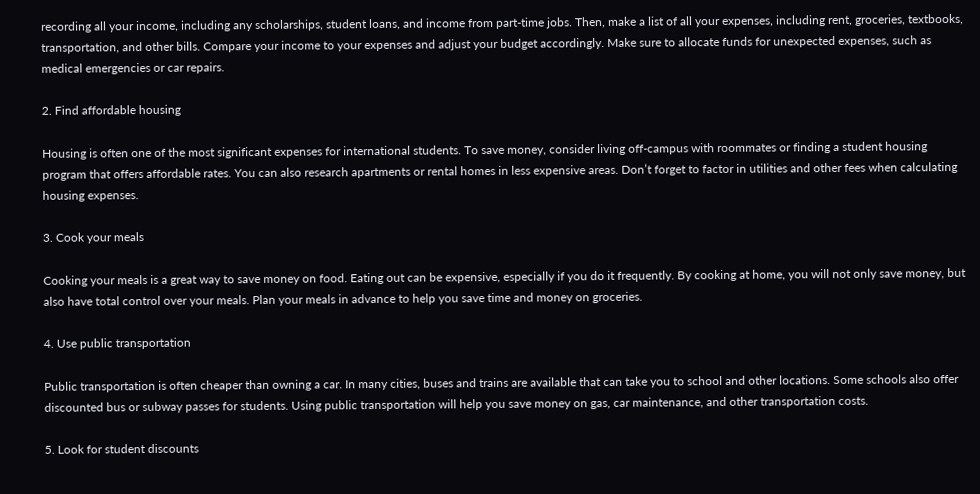recording all your income, including any scholarships, student loans, and income from part-time jobs. Then, make a list of all your expenses, including rent, groceries, textbooks, transportation, and other bills. Compare your income to your expenses and adjust your budget accordingly. Make sure to allocate funds for unexpected expenses, such as medical emergencies or car repairs.

2. Find affordable housing

Housing is often one of the most significant expenses for international students. To save money, consider living off-campus with roommates or finding a student housing program that offers affordable rates. You can also research apartments or rental homes in less expensive areas. Don’t forget to factor in utilities and other fees when calculating housing expenses.

3. Cook your meals

Cooking your meals is a great way to save money on food. Eating out can be expensive, especially if you do it frequently. By cooking at home, you will not only save money, but also have total control over your meals. Plan your meals in advance to help you save time and money on groceries.

4. Use public transportation

Public transportation is often cheaper than owning a car. In many cities, buses and trains are available that can take you to school and other locations. Some schools also offer discounted bus or subway passes for students. Using public transportation will help you save money on gas, car maintenance, and other transportation costs.

5. Look for student discounts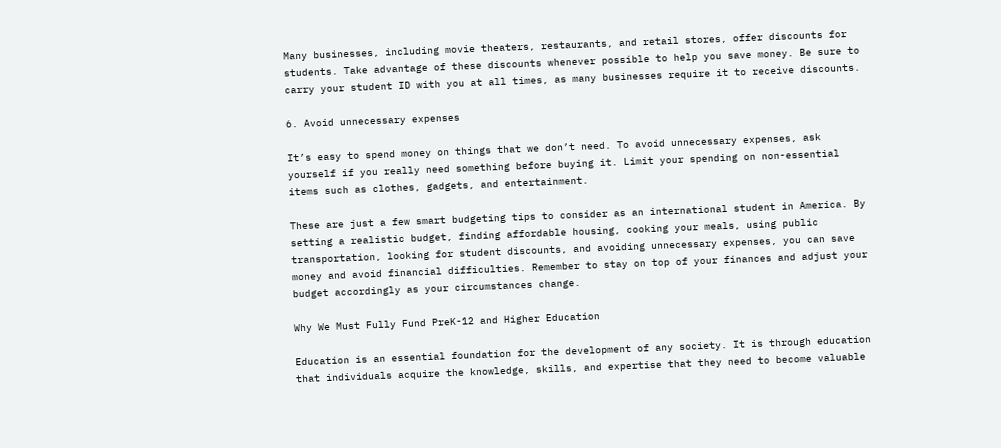Many businesses, including movie theaters, restaurants, and retail stores, offer discounts for students. Take advantage of these discounts whenever possible to help you save money. Be sure to carry your student ID with you at all times, as many businesses require it to receive discounts.

6. Avoid unnecessary expenses

It’s easy to spend money on things that we don’t need. To avoid unnecessary expenses, ask yourself if you really need something before buying it. Limit your spending on non-essential items such as clothes, gadgets, and entertainment.

These are just a few smart budgeting tips to consider as an international student in America. By setting a realistic budget, finding affordable housing, cooking your meals, using public transportation, looking for student discounts, and avoiding unnecessary expenses, you can save money and avoid financial difficulties. Remember to stay on top of your finances and adjust your budget accordingly as your circumstances change.

Why We Must Fully Fund PreK-12 and Higher Education

Education is an essential foundation for the development of any society. It is through education that individuals acquire the knowledge, skills, and expertise that they need to become valuable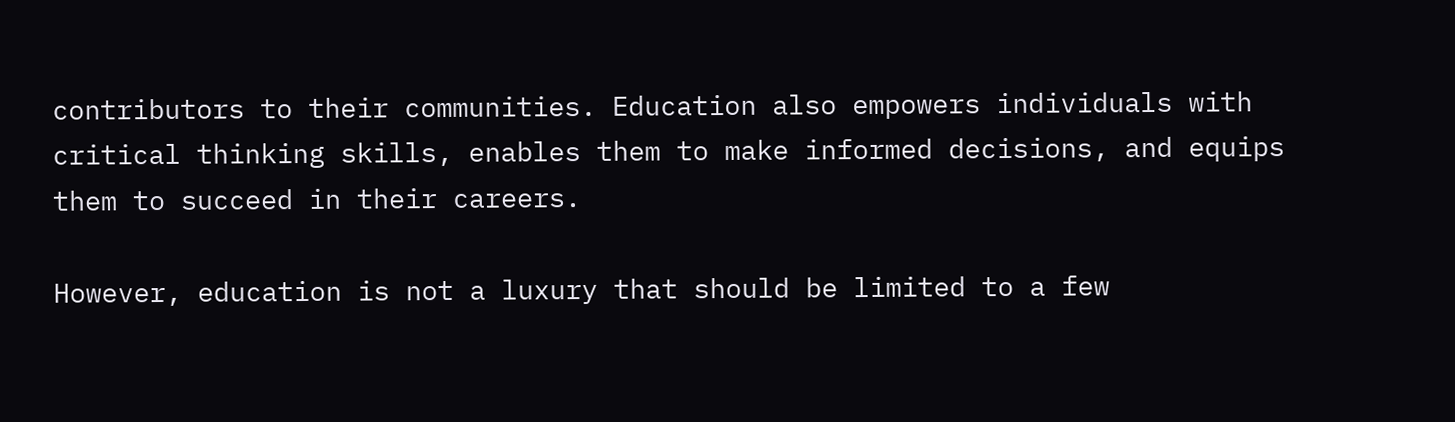contributors to their communities. Education also empowers individuals with critical thinking skills, enables them to make informed decisions, and equips them to succeed in their careers.

However, education is not a luxury that should be limited to a few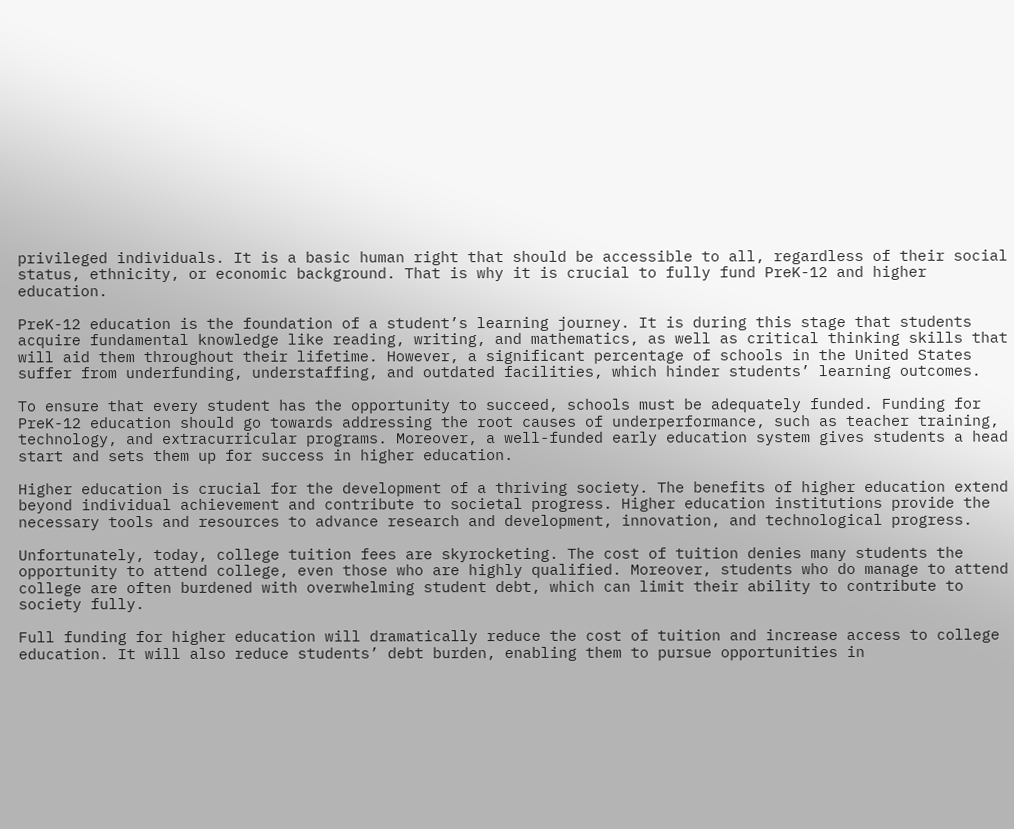privileged individuals. It is a basic human right that should be accessible to all, regardless of their social status, ethnicity, or economic background. That is why it is crucial to fully fund PreK-12 and higher education.

PreK-12 education is the foundation of a student’s learning journey. It is during this stage that students acquire fundamental knowledge like reading, writing, and mathematics, as well as critical thinking skills that will aid them throughout their lifetime. However, a significant percentage of schools in the United States suffer from underfunding, understaffing, and outdated facilities, which hinder students’ learning outcomes.

To ensure that every student has the opportunity to succeed, schools must be adequately funded. Funding for PreK-12 education should go towards addressing the root causes of underperformance, such as teacher training, technology, and extracurricular programs. Moreover, a well-funded early education system gives students a head start and sets them up for success in higher education.

Higher education is crucial for the development of a thriving society. The benefits of higher education extend beyond individual achievement and contribute to societal progress. Higher education institutions provide the necessary tools and resources to advance research and development, innovation, and technological progress.

Unfortunately, today, college tuition fees are skyrocketing. The cost of tuition denies many students the opportunity to attend college, even those who are highly qualified. Moreover, students who do manage to attend college are often burdened with overwhelming student debt, which can limit their ability to contribute to society fully.

Full funding for higher education will dramatically reduce the cost of tuition and increase access to college education. It will also reduce students’ debt burden, enabling them to pursue opportunities in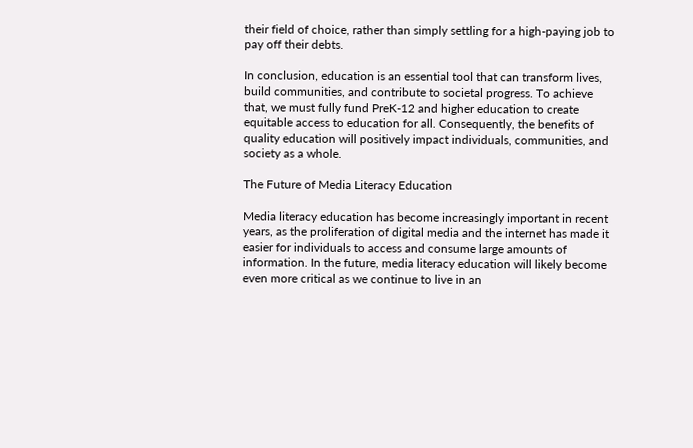their field of choice, rather than simply settling for a high-paying job to pay off their debts.

In conclusion, education is an essential tool that can transform lives, build communities, and contribute to societal progress. To achieve that, we must fully fund PreK-12 and higher education to create equitable access to education for all. Consequently, the benefits of quality education will positively impact individuals, communities, and society as a whole.

The Future of Media Literacy Education

Media literacy education has become increasingly important in recent years, as the proliferation of digital media and the internet has made it easier for individuals to access and consume large amounts of information. In the future, media literacy education will likely become even more critical as we continue to live in an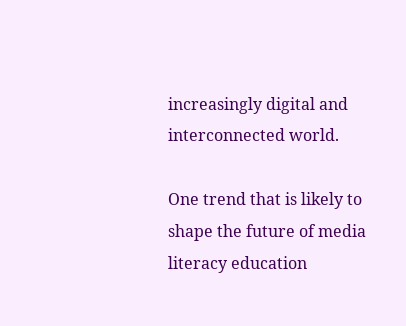increasingly digital and interconnected world.

One trend that is likely to shape the future of media literacy education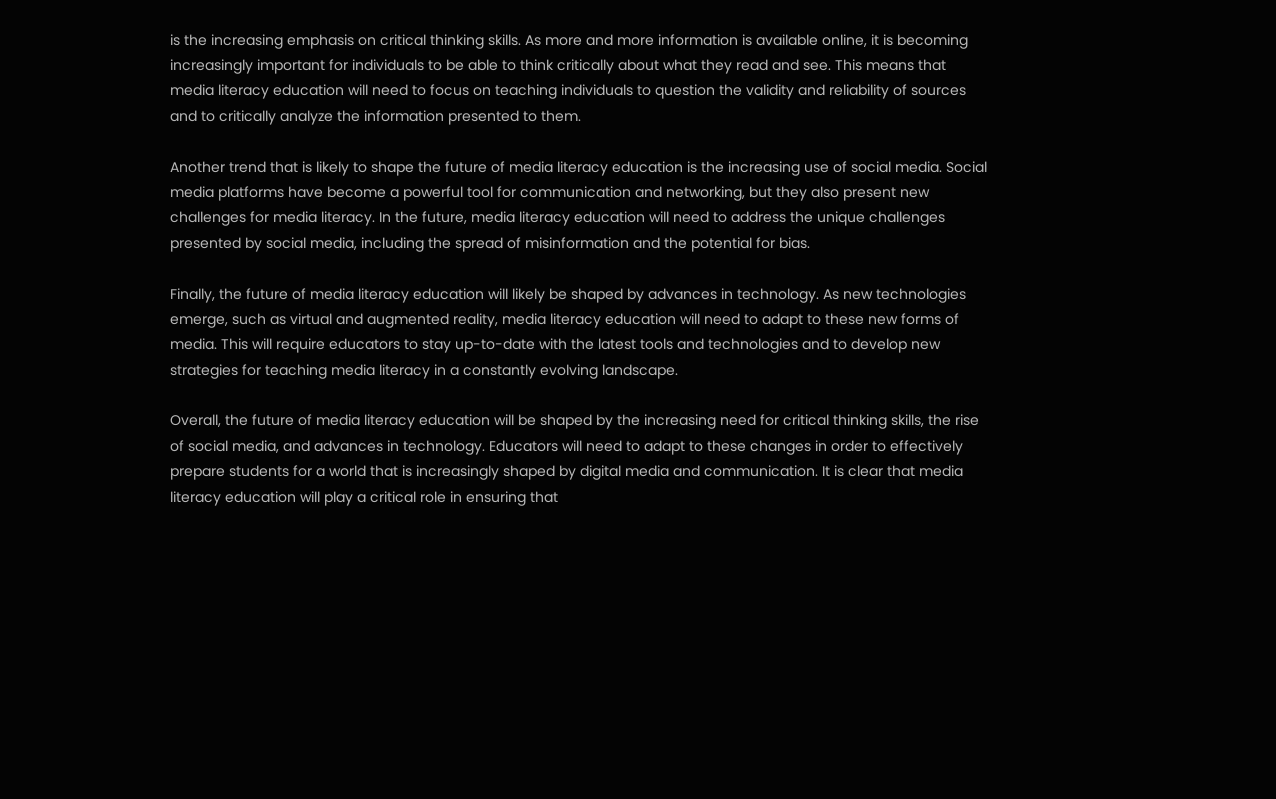is the increasing emphasis on critical thinking skills. As more and more information is available online, it is becoming increasingly important for individuals to be able to think critically about what they read and see. This means that media literacy education will need to focus on teaching individuals to question the validity and reliability of sources and to critically analyze the information presented to them.

Another trend that is likely to shape the future of media literacy education is the increasing use of social media. Social media platforms have become a powerful tool for communication and networking, but they also present new challenges for media literacy. In the future, media literacy education will need to address the unique challenges presented by social media, including the spread of misinformation and the potential for bias.

Finally, the future of media literacy education will likely be shaped by advances in technology. As new technologies emerge, such as virtual and augmented reality, media literacy education will need to adapt to these new forms of media. This will require educators to stay up-to-date with the latest tools and technologies and to develop new strategies for teaching media literacy in a constantly evolving landscape.

Overall, the future of media literacy education will be shaped by the increasing need for critical thinking skills, the rise of social media, and advances in technology. Educators will need to adapt to these changes in order to effectively prepare students for a world that is increasingly shaped by digital media and communication. It is clear that media literacy education will play a critical role in ensuring that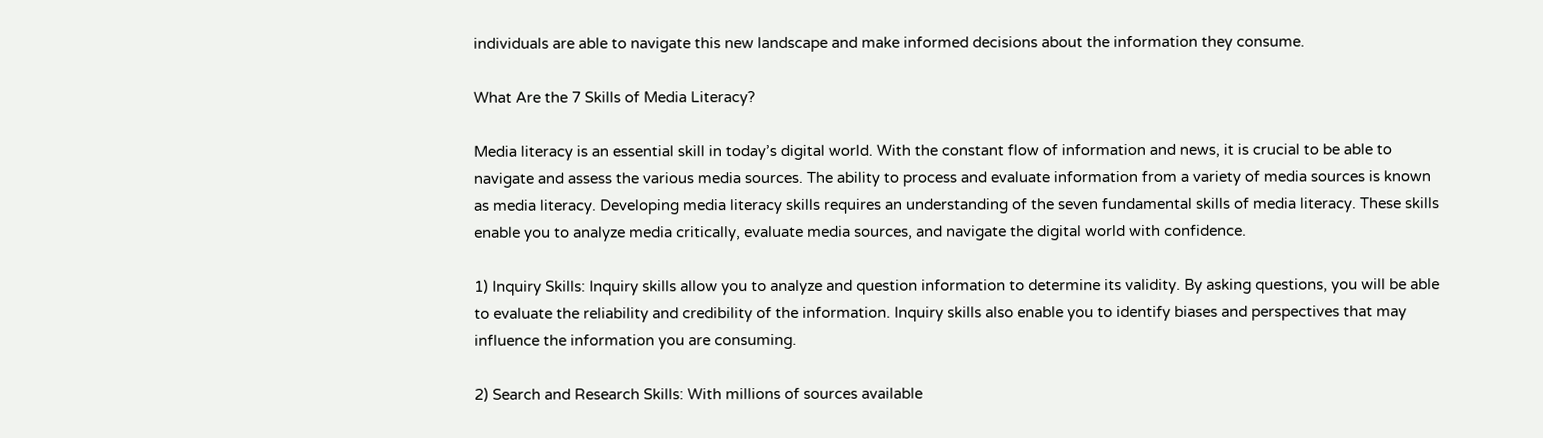individuals are able to navigate this new landscape and make informed decisions about the information they consume.

What Are the 7 Skills of Media Literacy?

Media literacy is an essential skill in today’s digital world. With the constant flow of information and news, it is crucial to be able to navigate and assess the various media sources. The ability to process and evaluate information from a variety of media sources is known as media literacy. Developing media literacy skills requires an understanding of the seven fundamental skills of media literacy. These skills enable you to analyze media critically, evaluate media sources, and navigate the digital world with confidence.

1) Inquiry Skills: Inquiry skills allow you to analyze and question information to determine its validity. By asking questions, you will be able to evaluate the reliability and credibility of the information. Inquiry skills also enable you to identify biases and perspectives that may influence the information you are consuming.

2) Search and Research Skills: With millions of sources available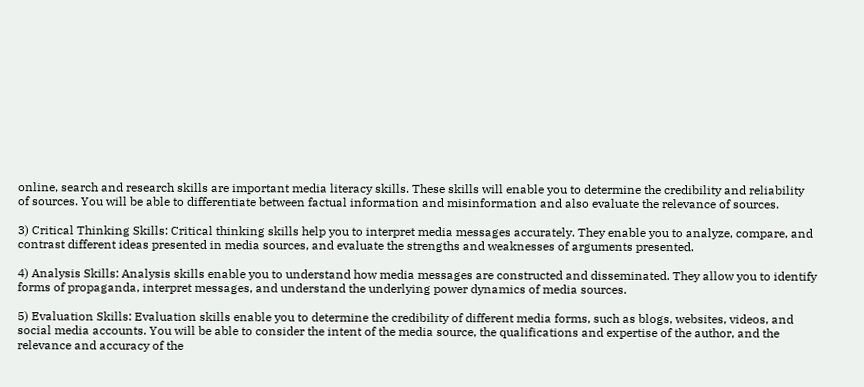online, search and research skills are important media literacy skills. These skills will enable you to determine the credibility and reliability of sources. You will be able to differentiate between factual information and misinformation and also evaluate the relevance of sources.

3) Critical Thinking Skills: Critical thinking skills help you to interpret media messages accurately. They enable you to analyze, compare, and contrast different ideas presented in media sources, and evaluate the strengths and weaknesses of arguments presented.

4) Analysis Skills: Analysis skills enable you to understand how media messages are constructed and disseminated. They allow you to identify forms of propaganda, interpret messages, and understand the underlying power dynamics of media sources.

5) Evaluation Skills: Evaluation skills enable you to determine the credibility of different media forms, such as blogs, websites, videos, and social media accounts. You will be able to consider the intent of the media source, the qualifications and expertise of the author, and the relevance and accuracy of the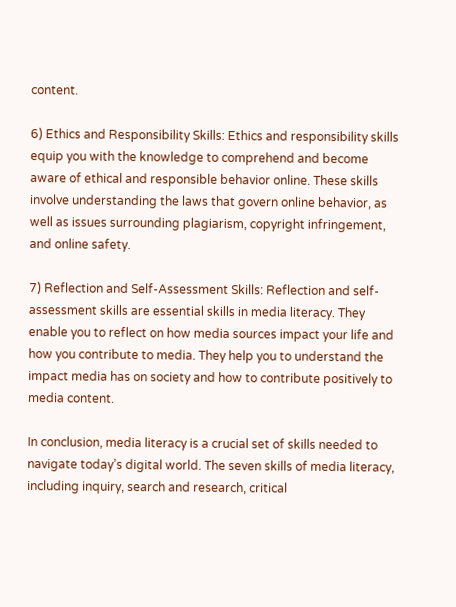content.

6) Ethics and Responsibility Skills: Ethics and responsibility skills equip you with the knowledge to comprehend and become aware of ethical and responsible behavior online. These skills involve understanding the laws that govern online behavior, as well as issues surrounding plagiarism, copyright infringement, and online safety.

7) Reflection and Self-Assessment Skills: Reflection and self-assessment skills are essential skills in media literacy. They enable you to reflect on how media sources impact your life and how you contribute to media. They help you to understand the impact media has on society and how to contribute positively to media content.

In conclusion, media literacy is a crucial set of skills needed to navigate today’s digital world. The seven skills of media literacy, including inquiry, search and research, critical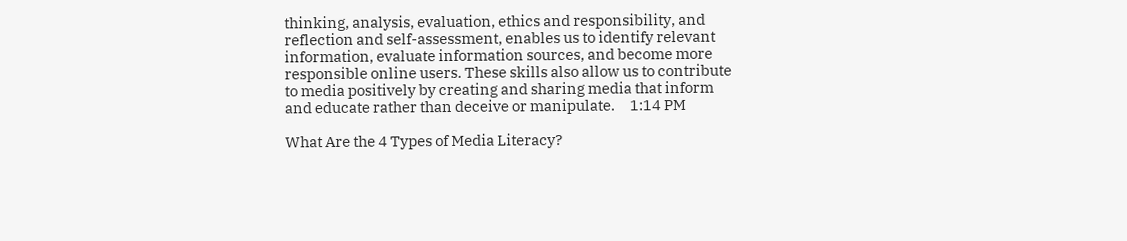thinking, analysis, evaluation, ethics and responsibility, and reflection and self-assessment, enables us to identify relevant information, evaluate information sources, and become more responsible online users. These skills also allow us to contribute to media positively by creating and sharing media that inform and educate rather than deceive or manipulate.     1:14 PM

What Are the 4 Types of Media Literacy?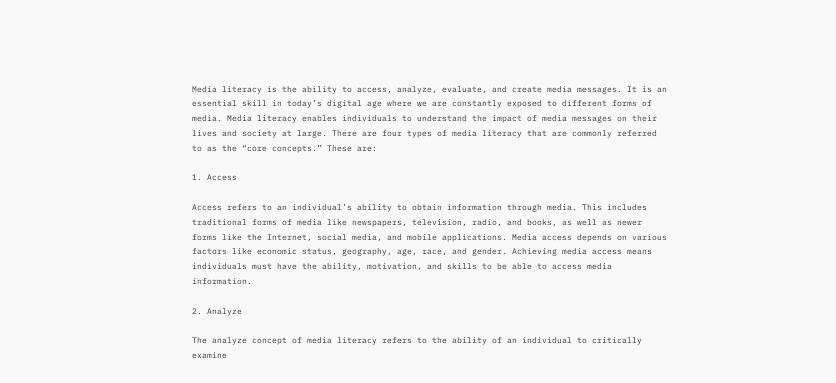Media literacy is the ability to access, analyze, evaluate, and create media messages. It is an essential skill in today’s digital age where we are constantly exposed to different forms of media. Media literacy enables individuals to understand the impact of media messages on their lives and society at large. There are four types of media literacy that are commonly referred to as the “core concepts.” These are:

1. Access

Access refers to an individual’s ability to obtain information through media. This includes traditional forms of media like newspapers, television, radio, and books, as well as newer forms like the Internet, social media, and mobile applications. Media access depends on various factors like economic status, geography, age, race, and gender. Achieving media access means individuals must have the ability, motivation, and skills to be able to access media information.

2. Analyze

The analyze concept of media literacy refers to the ability of an individual to critically examine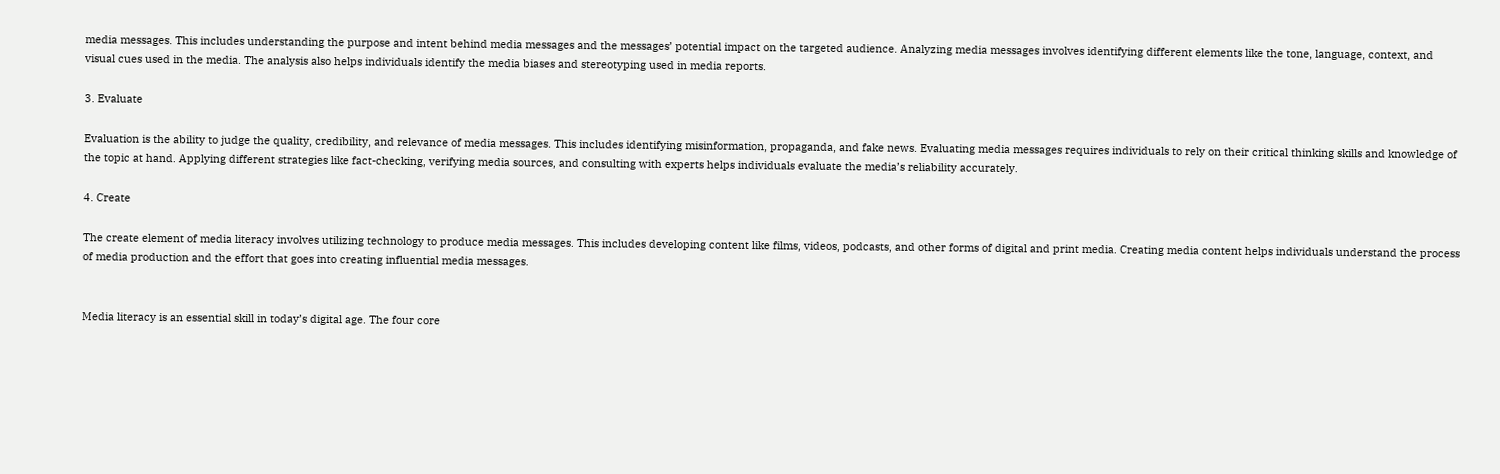media messages. This includes understanding the purpose and intent behind media messages and the messages’ potential impact on the targeted audience. Analyzing media messages involves identifying different elements like the tone, language, context, and visual cues used in the media. The analysis also helps individuals identify the media biases and stereotyping used in media reports.

3. Evaluate

Evaluation is the ability to judge the quality, credibility, and relevance of media messages. This includes identifying misinformation, propaganda, and fake news. Evaluating media messages requires individuals to rely on their critical thinking skills and knowledge of the topic at hand. Applying different strategies like fact-checking, verifying media sources, and consulting with experts helps individuals evaluate the media’s reliability accurately.

4. Create

The create element of media literacy involves utilizing technology to produce media messages. This includes developing content like films, videos, podcasts, and other forms of digital and print media. Creating media content helps individuals understand the process of media production and the effort that goes into creating influential media messages.


Media literacy is an essential skill in today’s digital age. The four core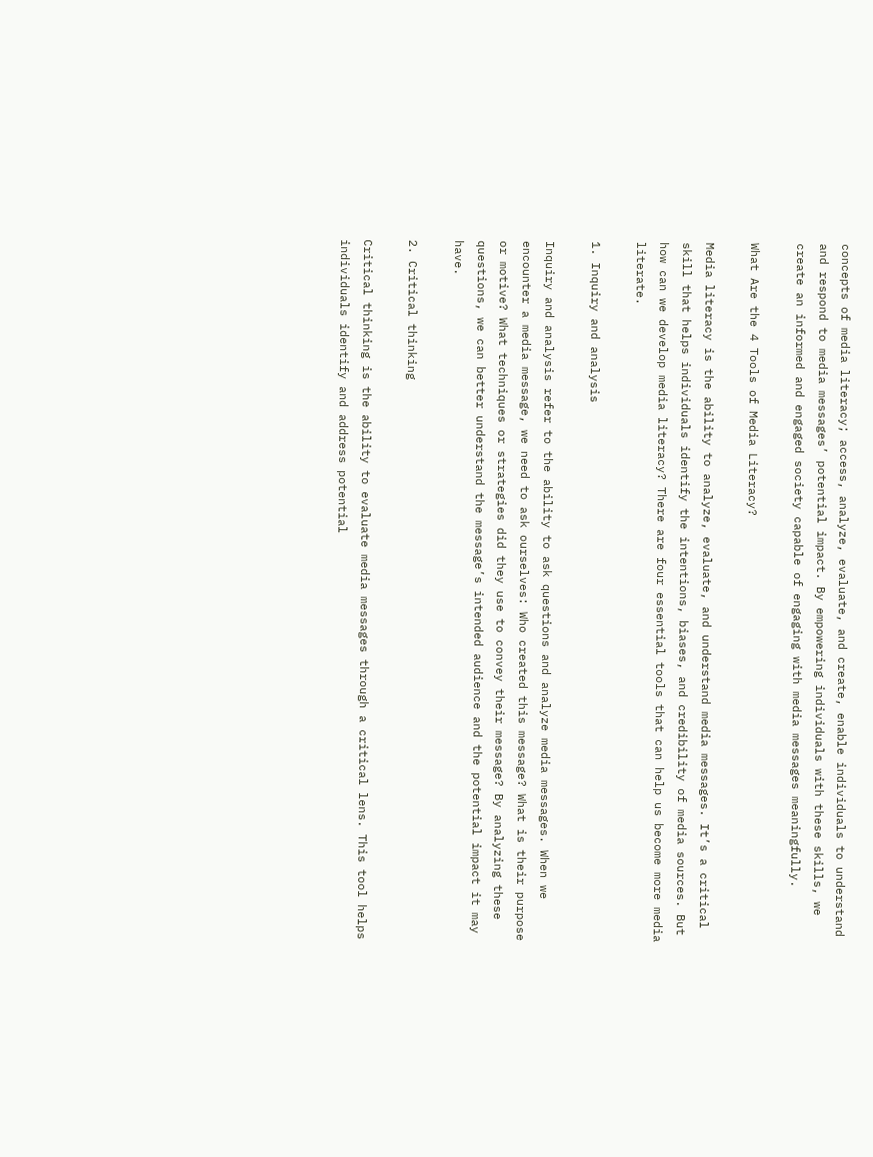concepts of media literacy; access, analyze, evaluate, and create, enable individuals to understand and respond to media messages’ potential impact. By empowering individuals with these skills, we create an informed and engaged society capable of engaging with media messages meaningfully.

What Are the 4 Tools of Media Literacy?

Media literacy is the ability to analyze, evaluate, and understand media messages. It’s a critical skill that helps individuals identify the intentions, biases, and credibility of media sources. But how can we develop media literacy? There are four essential tools that can help us become more media literate.

1. Inquiry and analysis

Inquiry and analysis refer to the ability to ask questions and analyze media messages. When we encounter a media message, we need to ask ourselves: Who created this message? What is their purpose or motive? What techniques or strategies did they use to convey their message? By analyzing these questions, we can better understand the message’s intended audience and the potential impact it may have.

2. Critical thinking

Critical thinking is the ability to evaluate media messages through a critical lens. This tool helps individuals identify and address potential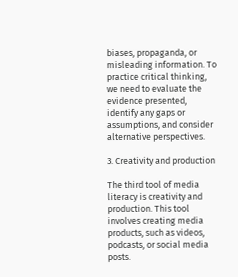biases, propaganda, or misleading information. To practice critical thinking, we need to evaluate the evidence presented, identify any gaps or assumptions, and consider alternative perspectives.

3. Creativity and production

The third tool of media literacy is creativity and production. This tool involves creating media products, such as videos, podcasts, or social media posts.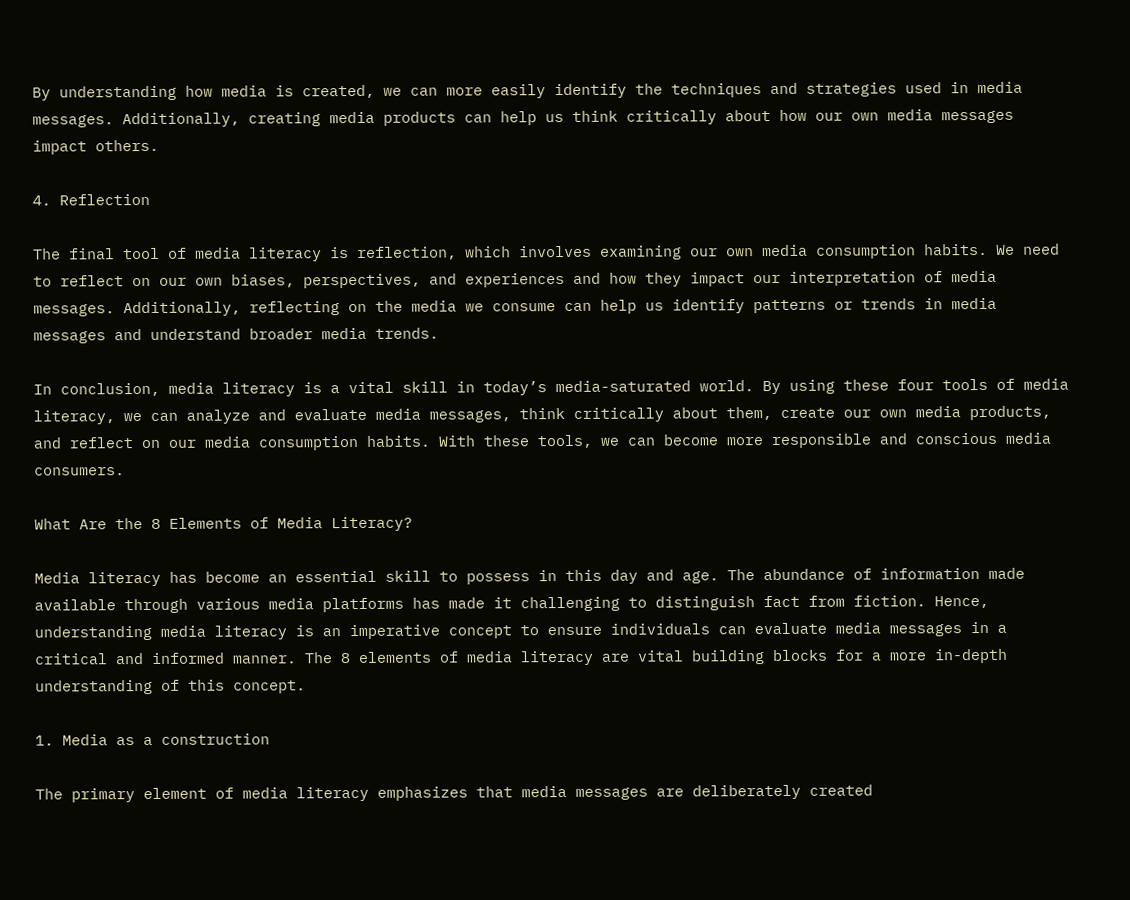By understanding how media is created, we can more easily identify the techniques and strategies used in media messages. Additionally, creating media products can help us think critically about how our own media messages impact others.

4. Reflection

The final tool of media literacy is reflection, which involves examining our own media consumption habits. We need to reflect on our own biases, perspectives, and experiences and how they impact our interpretation of media messages. Additionally, reflecting on the media we consume can help us identify patterns or trends in media messages and understand broader media trends.

In conclusion, media literacy is a vital skill in today’s media-saturated world. By using these four tools of media literacy, we can analyze and evaluate media messages, think critically about them, create our own media products, and reflect on our media consumption habits. With these tools, we can become more responsible and conscious media consumers.

What Are the 8 Elements of Media Literacy?

Media literacy has become an essential skill to possess in this day and age. The abundance of information made available through various media platforms has made it challenging to distinguish fact from fiction. Hence, understanding media literacy is an imperative concept to ensure individuals can evaluate media messages in a critical and informed manner. The 8 elements of media literacy are vital building blocks for a more in-depth understanding of this concept.

1. Media as a construction

The primary element of media literacy emphasizes that media messages are deliberately created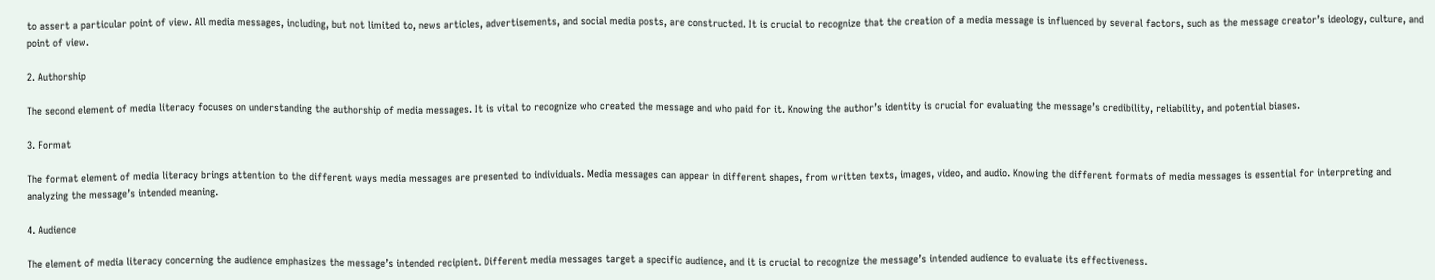to assert a particular point of view. All media messages, including, but not limited to, news articles, advertisements, and social media posts, are constructed. It is crucial to recognize that the creation of a media message is influenced by several factors, such as the message creator’s ideology, culture, and point of view.

2. Authorship

The second element of media literacy focuses on understanding the authorship of media messages. It is vital to recognize who created the message and who paid for it. Knowing the author’s identity is crucial for evaluating the message’s credibility, reliability, and potential biases.

3. Format

The format element of media literacy brings attention to the different ways media messages are presented to individuals. Media messages can appear in different shapes, from written texts, images, video, and audio. Knowing the different formats of media messages is essential for interpreting and analyzing the message’s intended meaning.

4. Audience

The element of media literacy concerning the audience emphasizes the message’s intended recipient. Different media messages target a specific audience, and it is crucial to recognize the message’s intended audience to evaluate its effectiveness.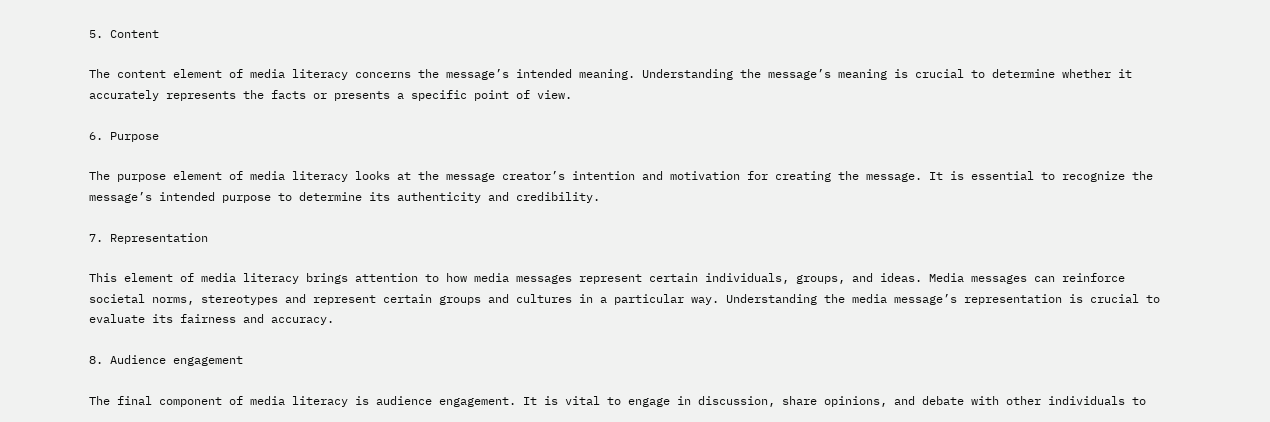5. Content

The content element of media literacy concerns the message’s intended meaning. Understanding the message’s meaning is crucial to determine whether it accurately represents the facts or presents a specific point of view.

6. Purpose

The purpose element of media literacy looks at the message creator’s intention and motivation for creating the message. It is essential to recognize the message’s intended purpose to determine its authenticity and credibility.

7. Representation

This element of media literacy brings attention to how media messages represent certain individuals, groups, and ideas. Media messages can reinforce societal norms, stereotypes and represent certain groups and cultures in a particular way. Understanding the media message’s representation is crucial to evaluate its fairness and accuracy.

8. Audience engagement

The final component of media literacy is audience engagement. It is vital to engage in discussion, share opinions, and debate with other individuals to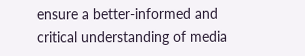ensure a better-informed and critical understanding of media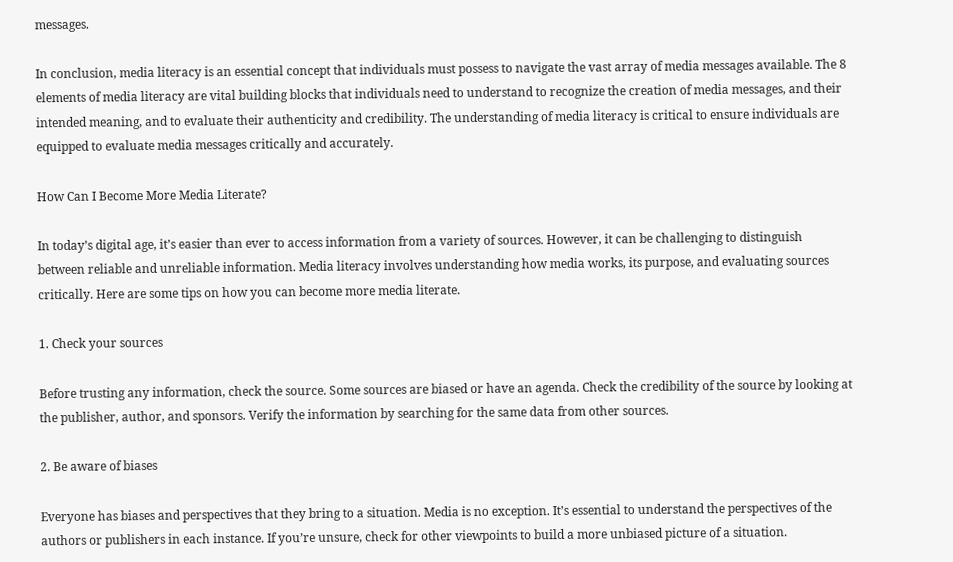messages.

In conclusion, media literacy is an essential concept that individuals must possess to navigate the vast array of media messages available. The 8 elements of media literacy are vital building blocks that individuals need to understand to recognize the creation of media messages, and their intended meaning, and to evaluate their authenticity and credibility. The understanding of media literacy is critical to ensure individuals are equipped to evaluate media messages critically and accurately.

How Can I Become More Media Literate?

In today’s digital age, it’s easier than ever to access information from a variety of sources. However, it can be challenging to distinguish between reliable and unreliable information. Media literacy involves understanding how media works, its purpose, and evaluating sources critically. Here are some tips on how you can become more media literate.

1. Check your sources

Before trusting any information, check the source. Some sources are biased or have an agenda. Check the credibility of the source by looking at the publisher, author, and sponsors. Verify the information by searching for the same data from other sources.

2. Be aware of biases

Everyone has biases and perspectives that they bring to a situation. Media is no exception. It’s essential to understand the perspectives of the authors or publishers in each instance. If you’re unsure, check for other viewpoints to build a more unbiased picture of a situation.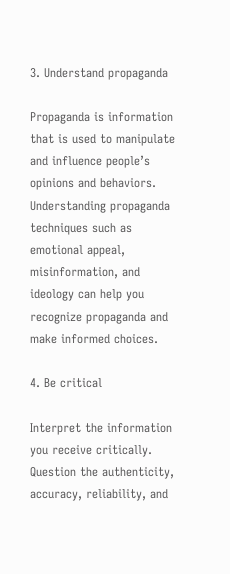3. Understand propaganda

Propaganda is information that is used to manipulate and influence people’s opinions and behaviors. Understanding propaganda techniques such as emotional appeal, misinformation, and ideology can help you recognize propaganda and make informed choices.

4. Be critical

Interpret the information you receive critically. Question the authenticity, accuracy, reliability, and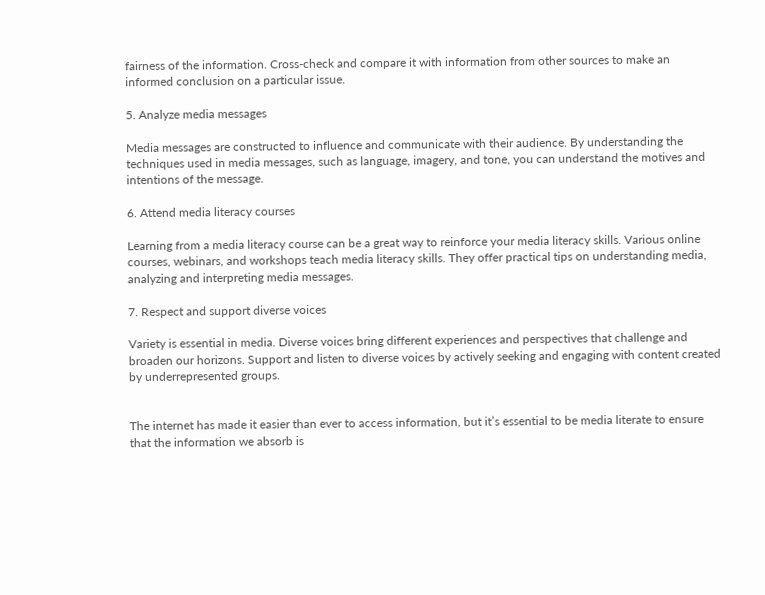fairness of the information. Cross-check and compare it with information from other sources to make an informed conclusion on a particular issue.

5. Analyze media messages

Media messages are constructed to influence and communicate with their audience. By understanding the techniques used in media messages, such as language, imagery, and tone, you can understand the motives and intentions of the message.

6. Attend media literacy courses

Learning from a media literacy course can be a great way to reinforce your media literacy skills. Various online courses, webinars, and workshops teach media literacy skills. They offer practical tips on understanding media, analyzing and interpreting media messages.

7. Respect and support diverse voices

Variety is essential in media. Diverse voices bring different experiences and perspectives that challenge and broaden our horizons. Support and listen to diverse voices by actively seeking and engaging with content created by underrepresented groups.


The internet has made it easier than ever to access information, but it’s essential to be media literate to ensure that the information we absorb is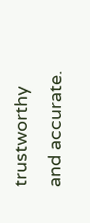trustworthy and accurate.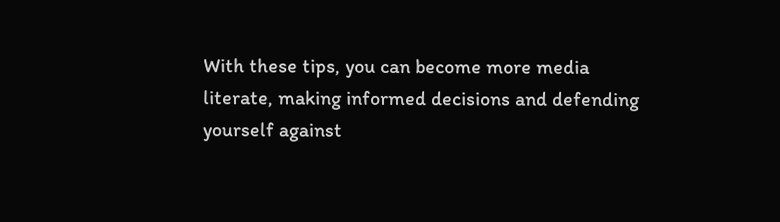With these tips, you can become more media literate, making informed decisions and defending yourself against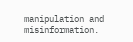manipulation and misinformation.